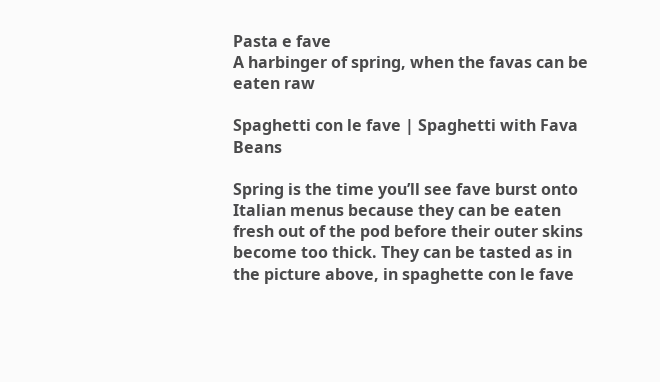Pasta e fave
A harbinger of spring, when the favas can be eaten raw

Spaghetti con le fave | Spaghetti with Fava Beans

Spring is the time you’ll see fave burst onto Italian menus because they can be eaten fresh out of the pod before their outer skins become too thick. They can be tasted as in the picture above, in spaghette con le fave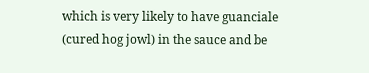which is very likely to have guanciale (cured hog jowl) in the sauce and be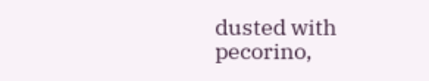dusted with pecorino,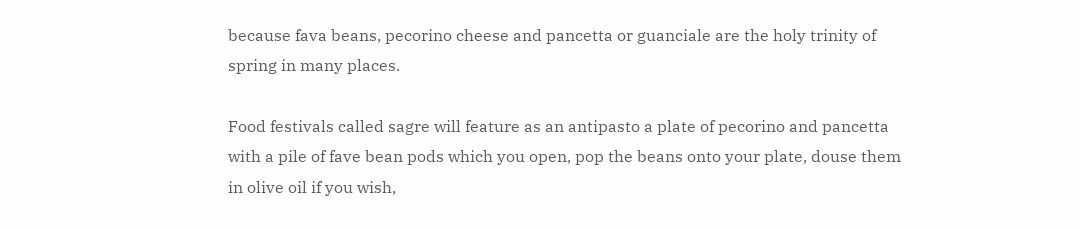because fava beans, pecorino cheese and pancetta or guanciale are the holy trinity of spring in many places.

Food festivals called sagre will feature as an antipasto a plate of pecorino and pancetta with a pile of fave bean pods which you open, pop the beans onto your plate, douse them in olive oil if you wish,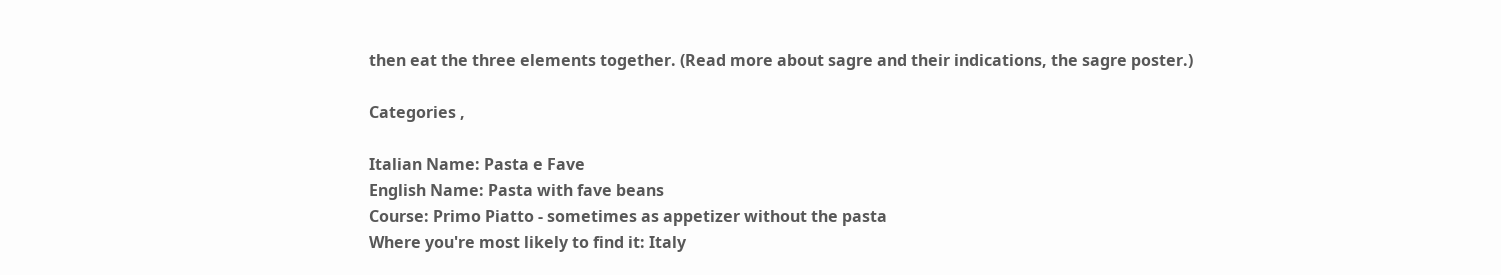then eat the three elements together. (Read more about sagre and their indications, the sagre poster.)

Categories ,

Italian Name: Pasta e Fave
English Name: Pasta with fave beans
Course: Primo Piatto - sometimes as appetizer without the pasta
Where you're most likely to find it: Italy